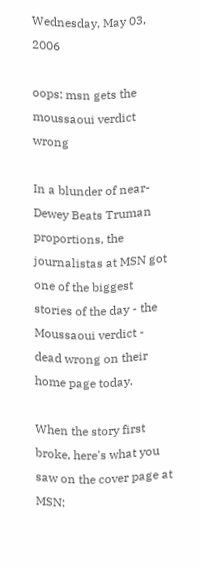Wednesday, May 03, 2006

oops: msn gets the moussaoui verdict wrong

In a blunder of near-Dewey Beats Truman proportions, the journalistas at MSN got one of the biggest stories of the day - the Moussaoui verdict - dead wrong on their home page today.

When the story first broke, here's what you saw on the cover page at MSN: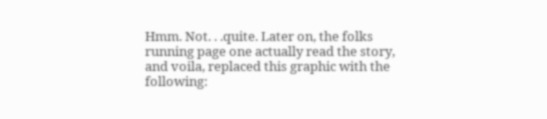Hmm. Not. . .quite. Later on, the folks running page one actually read the story, and voila, replaced this graphic with the following: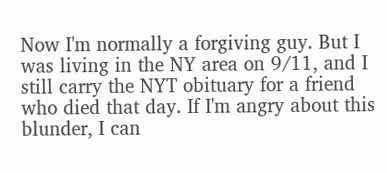Now I'm normally a forgiving guy. But I was living in the NY area on 9/11, and I still carry the NYT obituary for a friend who died that day. If I'm angry about this blunder, I can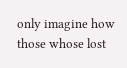only imagine how those whose lost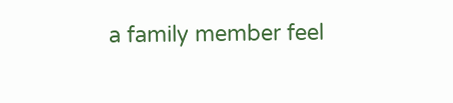a family member feel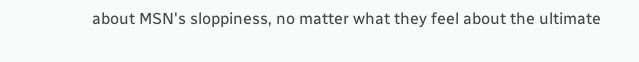about MSN's sloppiness, no matter what they feel about the ultimate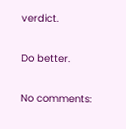verdict.

Do better.

No comments: